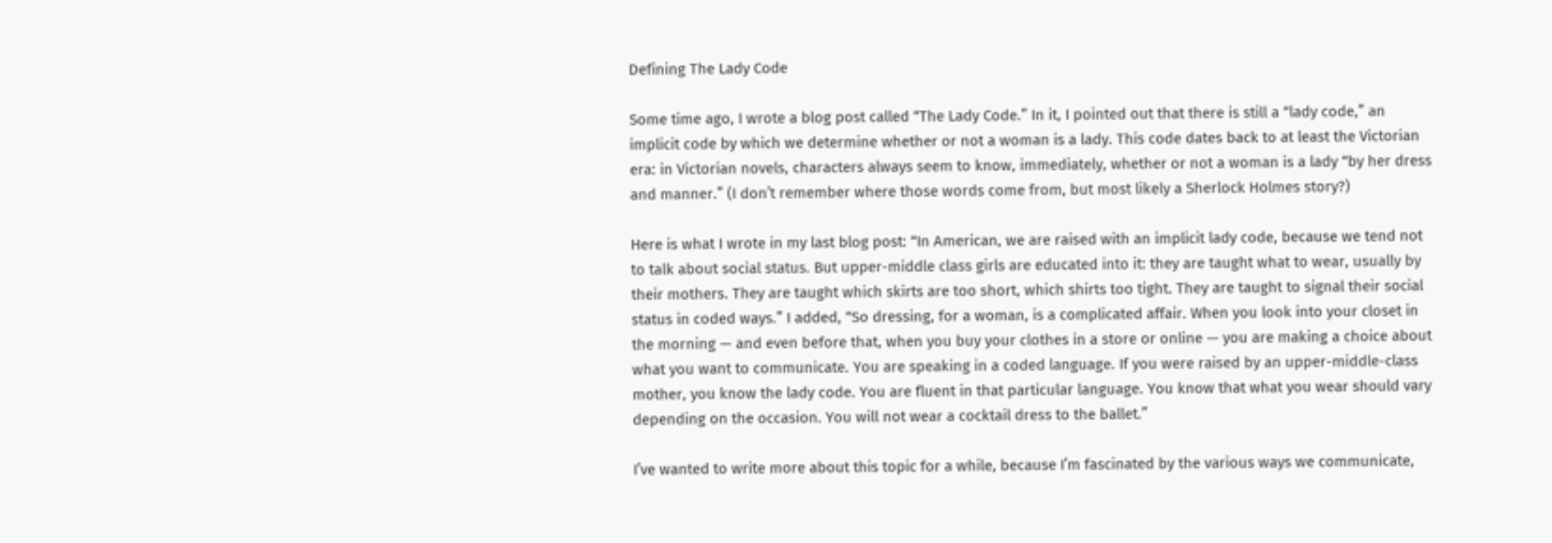Defining The Lady Code

Some time ago, I wrote a blog post called “The Lady Code.” In it, I pointed out that there is still a “lady code,” an implicit code by which we determine whether or not a woman is a lady. This code dates back to at least the Victorian era: in Victorian novels, characters always seem to know, immediately, whether or not a woman is a lady “by her dress and manner.” (I don’t remember where those words come from, but most likely a Sherlock Holmes story?)

Here is what I wrote in my last blog post: “In American, we are raised with an implicit lady code, because we tend not to talk about social status. But upper-middle class girls are educated into it: they are taught what to wear, usually by their mothers. They are taught which skirts are too short, which shirts too tight. They are taught to signal their social status in coded ways.” I added, “So dressing, for a woman, is a complicated affair. When you look into your closet in the morning — and even before that, when you buy your clothes in a store or online — you are making a choice about what you want to communicate. You are speaking in a coded language. If you were raised by an upper-middle-class mother, you know the lady code. You are fluent in that particular language. You know that what you wear should vary depending on the occasion. You will not wear a cocktail dress to the ballet.”

I’ve wanted to write more about this topic for a while, because I’m fascinated by the various ways we communicate,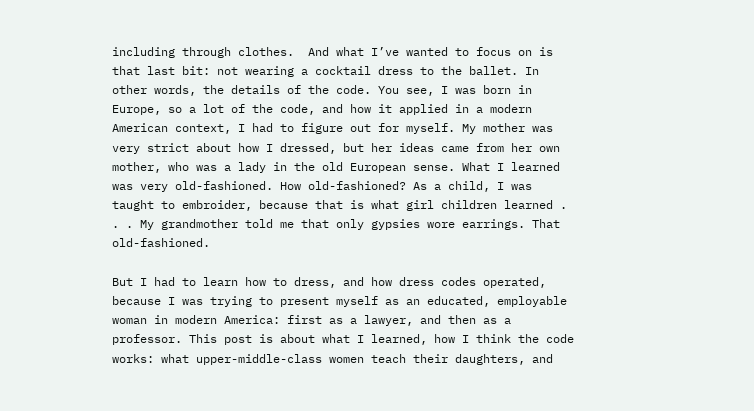including through clothes.  And what I’ve wanted to focus on is that last bit: not wearing a cocktail dress to the ballet. In other words, the details of the code. You see, I was born in Europe, so a lot of the code, and how it applied in a modern American context, I had to figure out for myself. My mother was very strict about how I dressed, but her ideas came from her own mother, who was a lady in the old European sense. What I learned was very old-fashioned. How old-fashioned? As a child, I was taught to embroider, because that is what girl children learned . . . My grandmother told me that only gypsies wore earrings. That old-fashioned.

But I had to learn how to dress, and how dress codes operated, because I was trying to present myself as an educated, employable woman in modern America: first as a lawyer, and then as a professor. This post is about what I learned, how I think the code works: what upper-middle-class women teach their daughters, and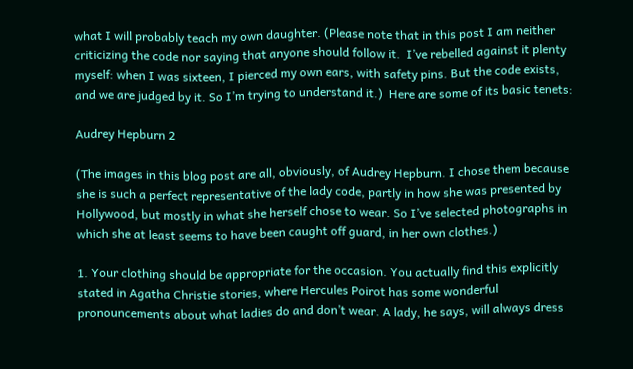what I will probably teach my own daughter. (Please note that in this post I am neither criticizing the code nor saying that anyone should follow it.  I’ve rebelled against it plenty myself: when I was sixteen, I pierced my own ears, with safety pins. But the code exists, and we are judged by it. So I’m trying to understand it.)  Here are some of its basic tenets:

Audrey Hepburn 2

(The images in this blog post are all, obviously, of Audrey Hepburn. I chose them because she is such a perfect representative of the lady code, partly in how she was presented by Hollywood, but mostly in what she herself chose to wear. So I’ve selected photographs in which she at least seems to have been caught off guard, in her own clothes.)

1. Your clothing should be appropriate for the occasion. You actually find this explicitly stated in Agatha Christie stories, where Hercules Poirot has some wonderful pronouncements about what ladies do and don’t wear. A lady, he says, will always dress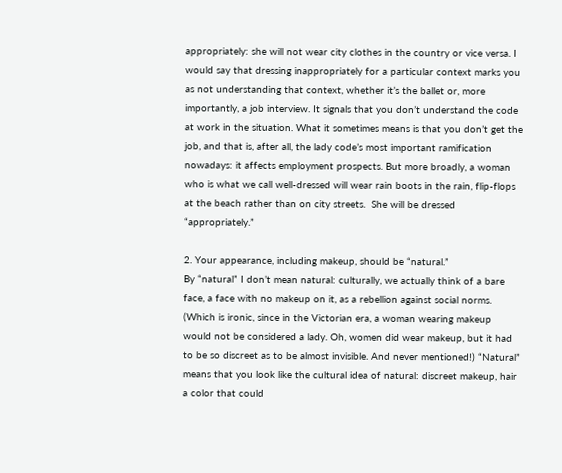appropriately: she will not wear city clothes in the country or vice versa. I would say that dressing inappropriately for a particular context marks you as not understanding that context, whether it’s the ballet or, more importantly, a job interview. It signals that you don’t understand the code at work in the situation. What it sometimes means is that you don’t get the job, and that is, after all, the lady code’s most important ramification nowadays: it affects employment prospects. But more broadly, a woman who is what we call well-dressed will wear rain boots in the rain, flip-flops at the beach rather than on city streets.  She will be dressed “appropriately.”

2. Your appearance, including makeup, should be “natural.”
By “natural” I don’t mean natural: culturally, we actually think of a bare face, a face with no makeup on it, as a rebellion against social norms. (Which is ironic, since in the Victorian era, a woman wearing makeup would not be considered a lady. Oh, women did wear makeup, but it had to be so discreet as to be almost invisible. And never mentioned!) “Natural” means that you look like the cultural idea of natural: discreet makeup, hair a color that could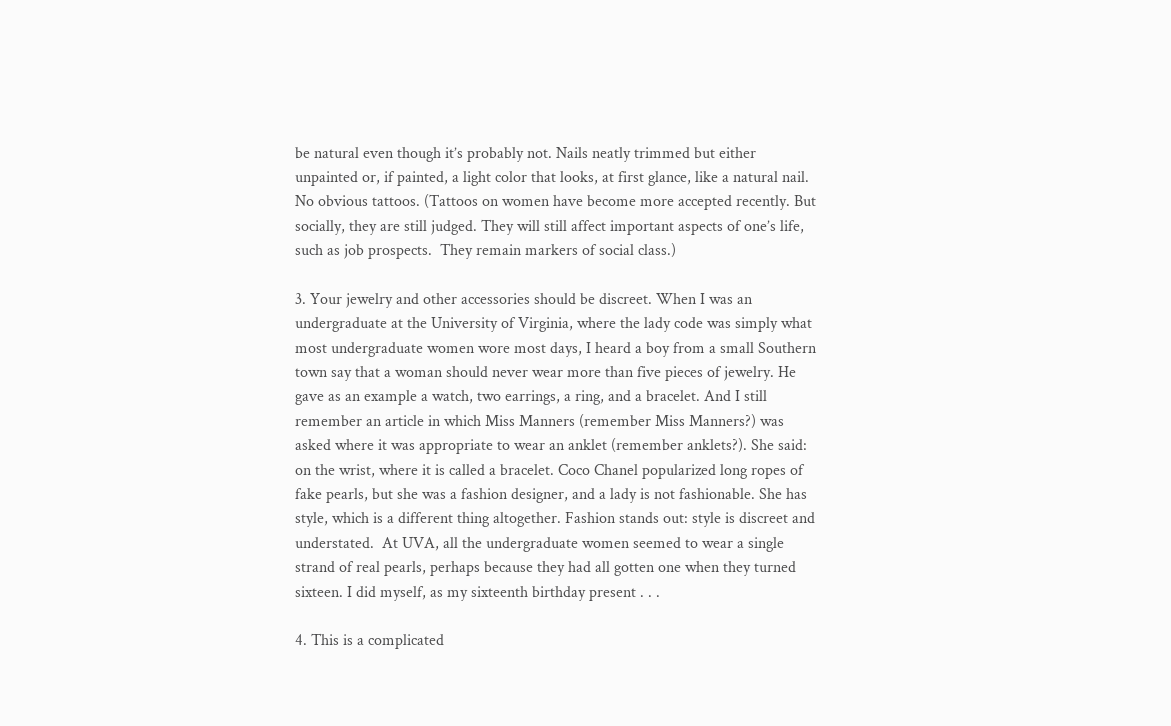be natural even though it’s probably not. Nails neatly trimmed but either unpainted or, if painted, a light color that looks, at first glance, like a natural nail. No obvious tattoos. (Tattoos on women have become more accepted recently. But socially, they are still judged. They will still affect important aspects of one’s life, such as job prospects.  They remain markers of social class.)

3. Your jewelry and other accessories should be discreet. When I was an undergraduate at the University of Virginia, where the lady code was simply what most undergraduate women wore most days, I heard a boy from a small Southern town say that a woman should never wear more than five pieces of jewelry. He gave as an example a watch, two earrings, a ring, and a bracelet. And I still remember an article in which Miss Manners (remember Miss Manners?) was asked where it was appropriate to wear an anklet (remember anklets?). She said: on the wrist, where it is called a bracelet. Coco Chanel popularized long ropes of fake pearls, but she was a fashion designer, and a lady is not fashionable. She has style, which is a different thing altogether. Fashion stands out: style is discreet and understated.  At UVA, all the undergraduate women seemed to wear a single strand of real pearls, perhaps because they had all gotten one when they turned sixteen. I did myself, as my sixteenth birthday present . . .

4. This is a complicated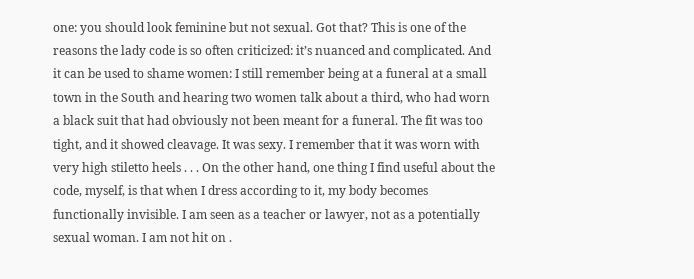one: you should look feminine but not sexual. Got that? This is one of the reasons the lady code is so often criticized: it’s nuanced and complicated. And it can be used to shame women: I still remember being at a funeral at a small town in the South and hearing two women talk about a third, who had worn a black suit that had obviously not been meant for a funeral. The fit was too tight, and it showed cleavage. It was sexy. I remember that it was worn with very high stiletto heels . . . On the other hand, one thing I find useful about the code, myself, is that when I dress according to it, my body becomes functionally invisible. I am seen as a teacher or lawyer, not as a potentially sexual woman. I am not hit on .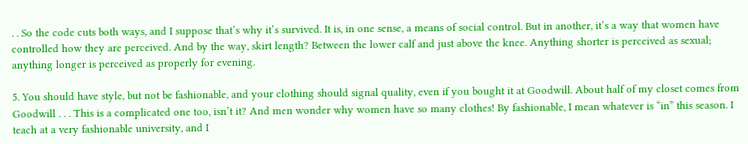. . So the code cuts both ways, and I suppose that’s why it’s survived. It is, in one sense, a means of social control. But in another, it’s a way that women have controlled how they are perceived. And by the way, skirt length? Between the lower calf and just above the knee. Anything shorter is perceived as sexual; anything longer is perceived as properly for evening.

5. You should have style, but not be fashionable, and your clothing should signal quality, even if you bought it at Goodwill. About half of my closet comes from Goodwill . . . This is a complicated one too, isn’t it? And men wonder why women have so many clothes! By fashionable, I mean whatever is “in” this season. I teach at a very fashionable university, and I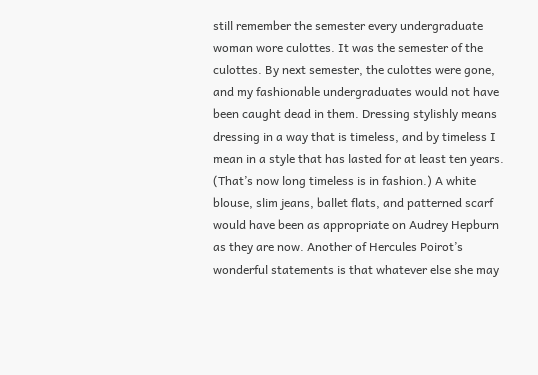still remember the semester every undergraduate woman wore culottes. It was the semester of the culottes. By next semester, the culottes were gone, and my fashionable undergraduates would not have been caught dead in them. Dressing stylishly means dressing in a way that is timeless, and by timeless I mean in a style that has lasted for at least ten years. (That’s now long timeless is in fashion.) A white blouse, slim jeans, ballet flats, and patterned scarf would have been as appropriate on Audrey Hepburn as they are now. Another of Hercules Poirot’s wonderful statements is that whatever else she may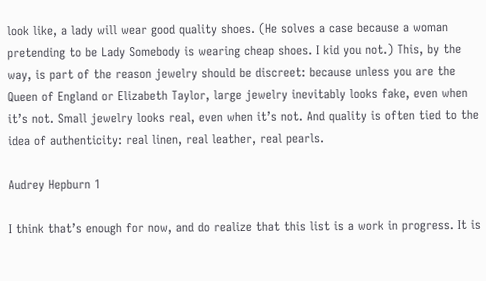look like, a lady will wear good quality shoes. (He solves a case because a woman pretending to be Lady Somebody is wearing cheap shoes. I kid you not.) This, by the way, is part of the reason jewelry should be discreet: because unless you are the Queen of England or Elizabeth Taylor, large jewelry inevitably looks fake, even when it’s not. Small jewelry looks real, even when it’s not. And quality is often tied to the idea of authenticity: real linen, real leather, real pearls.

Audrey Hepburn 1

I think that’s enough for now, and do realize that this list is a work in progress. It is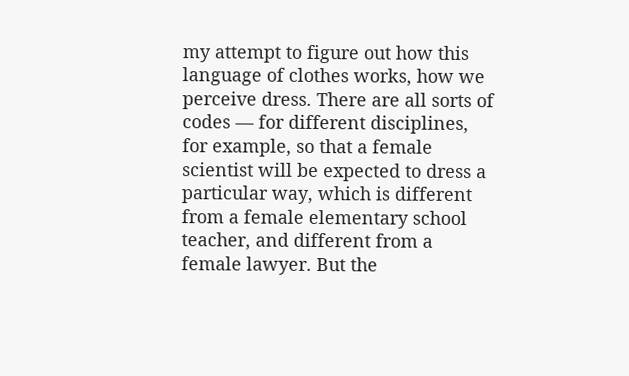my attempt to figure out how this language of clothes works, how we perceive dress. There are all sorts of codes — for different disciplines, for example, so that a female scientist will be expected to dress a particular way, which is different from a female elementary school teacher, and different from a female lawyer. But the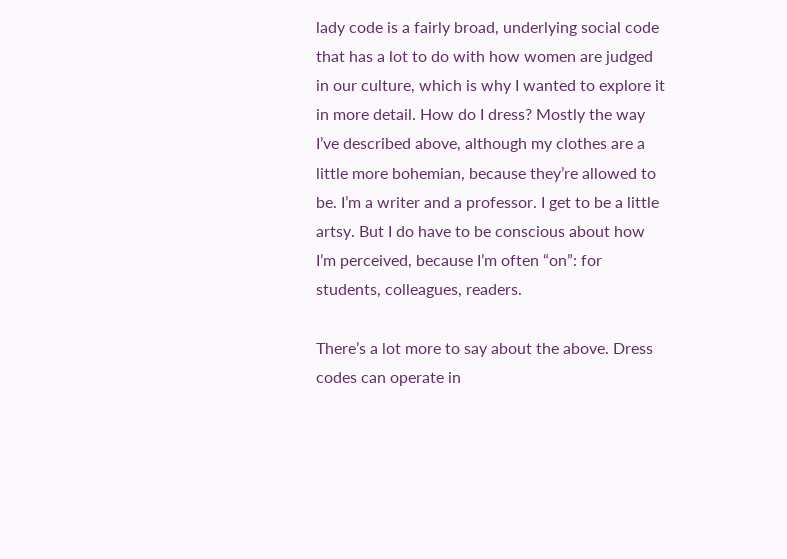lady code is a fairly broad, underlying social code that has a lot to do with how women are judged in our culture, which is why I wanted to explore it in more detail. How do I dress? Mostly the way I’ve described above, although my clothes are a little more bohemian, because they’re allowed to be. I’m a writer and a professor. I get to be a little artsy. But I do have to be conscious about how I’m perceived, because I’m often “on”: for students, colleagues, readers.

There’s a lot more to say about the above. Dress codes can operate in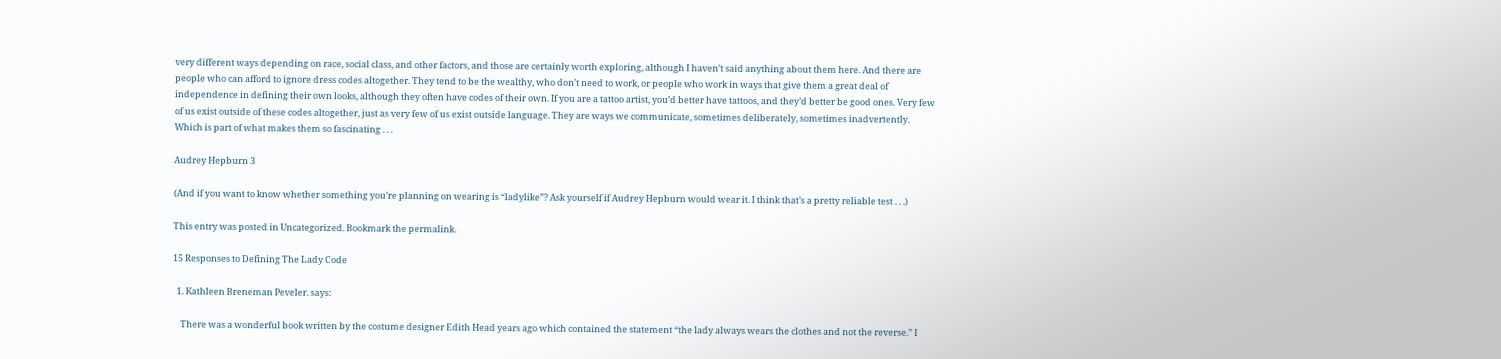very different ways depending on race, social class, and other factors, and those are certainly worth exploring, although I haven’t said anything about them here. And there are people who can afford to ignore dress codes altogether. They tend to be the wealthy, who don’t need to work, or people who work in ways that give them a great deal of independence in defining their own looks, although they often have codes of their own. If you are a tattoo artist, you’d better have tattoos, and they’d better be good ones. Very few of us exist outside of these codes altogether, just as very few of us exist outside language. They are ways we communicate, sometimes deliberately, sometimes inadvertently. Which is part of what makes them so fascinating . . .

Audrey Hepburn 3

(And if you want to know whether something you’re planning on wearing is “ladylike”? Ask yourself if Audrey Hepburn would wear it. I think that’s a pretty reliable test . . .)

This entry was posted in Uncategorized. Bookmark the permalink.

15 Responses to Defining The Lady Code

  1. Kathleen Breneman Peveler. says:

    There was a wonderful book written by the costume designer Edith Head years ago which contained the statement “the lady always wears the clothes and not the reverse.” I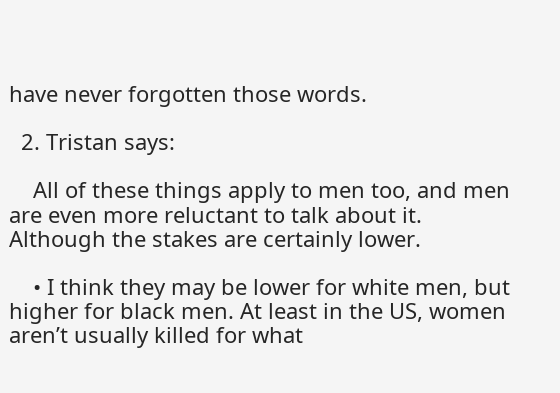have never forgotten those words.

  2. Tristan says:

    All of these things apply to men too, and men are even more reluctant to talk about it. Although the stakes are certainly lower.

    • I think they may be lower for white men, but higher for black men. At least in the US, women aren’t usually killed for what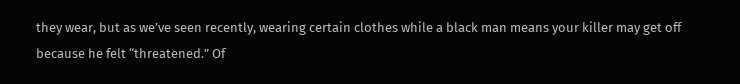they wear, but as we’ve seen recently, wearing certain clothes while a black man means your killer may get off because he felt “threatened.” Of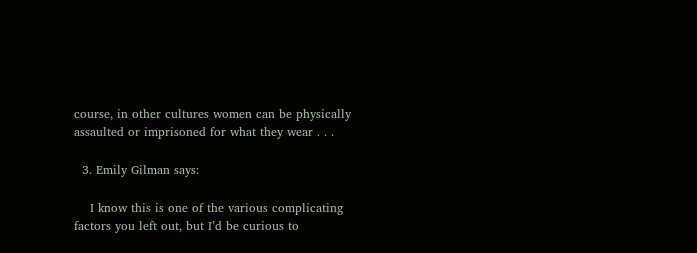course, in other cultures women can be physically assaulted or imprisoned for what they wear . . .

  3. Emily Gilman says:

    I know this is one of the various complicating factors you left out, but I’d be curious to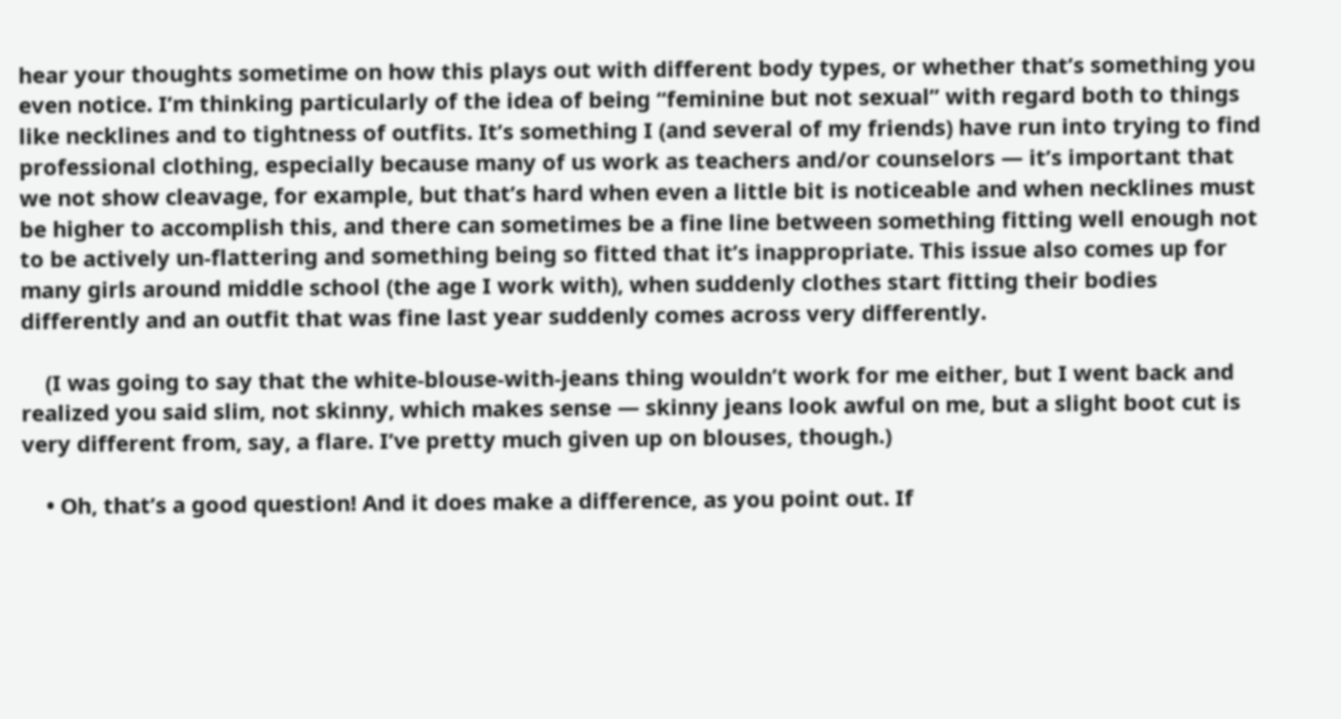hear your thoughts sometime on how this plays out with different body types, or whether that’s something you even notice. I’m thinking particularly of the idea of being “feminine but not sexual” with regard both to things like necklines and to tightness of outfits. It’s something I (and several of my friends) have run into trying to find professional clothing, especially because many of us work as teachers and/or counselors — it’s important that we not show cleavage, for example, but that’s hard when even a little bit is noticeable and when necklines must be higher to accomplish this, and there can sometimes be a fine line between something fitting well enough not to be actively un-flattering and something being so fitted that it’s inappropriate. This issue also comes up for many girls around middle school (the age I work with), when suddenly clothes start fitting their bodies differently and an outfit that was fine last year suddenly comes across very differently.

    (I was going to say that the white-blouse-with-jeans thing wouldn’t work for me either, but I went back and realized you said slim, not skinny, which makes sense — skinny jeans look awful on me, but a slight boot cut is very different from, say, a flare. I’ve pretty much given up on blouses, though.)

    • Oh, that’s a good question! And it does make a difference, as you point out. If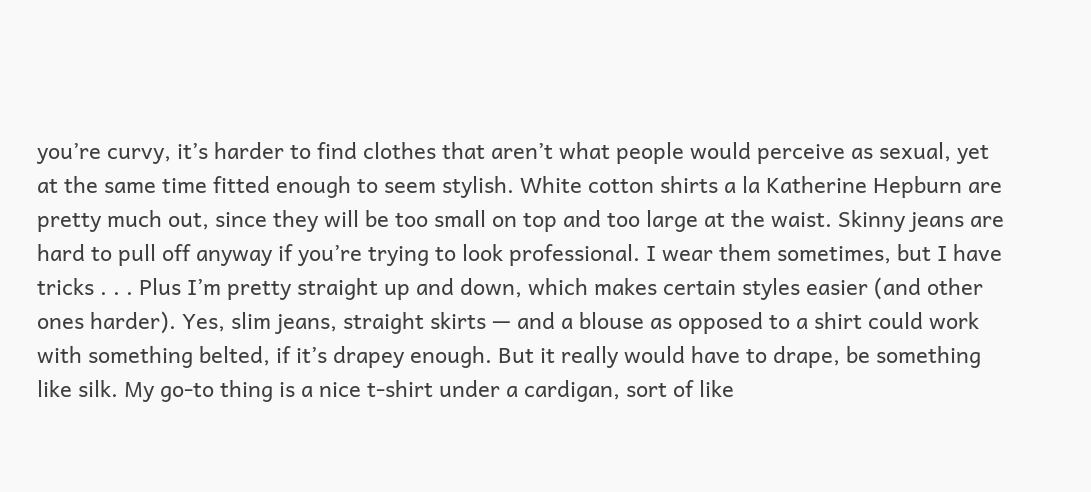you’re curvy, it’s harder to find clothes that aren’t what people would perceive as sexual, yet at the same time fitted enough to seem stylish. White cotton shirts a la Katherine Hepburn are pretty much out, since they will be too small on top and too large at the waist. Skinny jeans are hard to pull off anyway if you’re trying to look professional. I wear them sometimes, but I have tricks . . . Plus I’m pretty straight up and down, which makes certain styles easier (and other ones harder). Yes, slim jeans, straight skirts — and a blouse as opposed to a shirt could work with something belted, if it’s drapey enough. But it really would have to drape, be something like silk. My go-to thing is a nice t-shirt under a cardigan, sort of like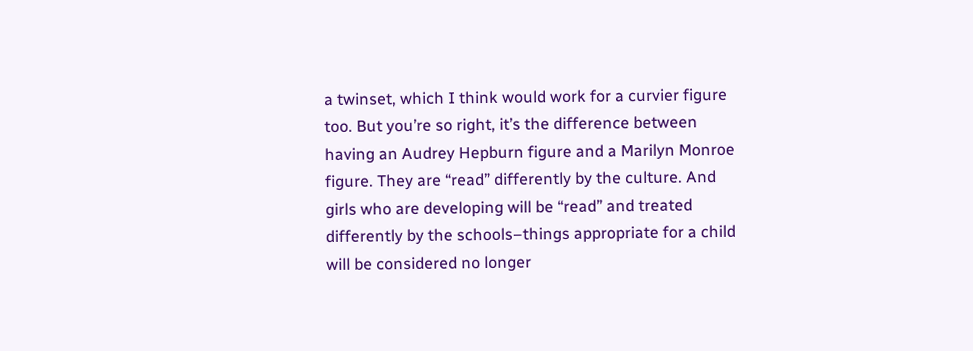a twinset, which I think would work for a curvier figure too. But you’re so right, it’s the difference between having an Audrey Hepburn figure and a Marilyn Monroe figure. They are “read” differently by the culture. And girls who are developing will be “read” and treated differently by the schools–things appropriate for a child will be considered no longer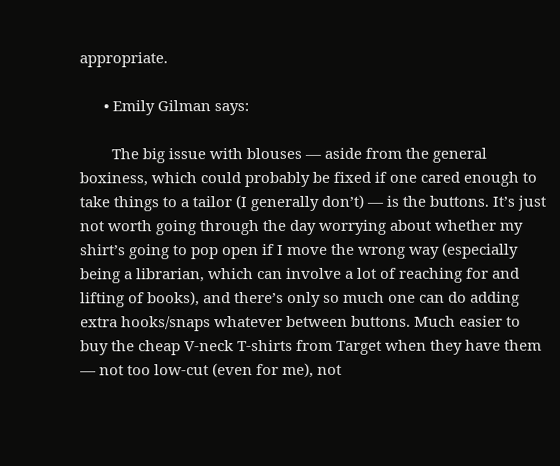appropriate.

      • Emily Gilman says:

        The big issue with blouses — aside from the general boxiness, which could probably be fixed if one cared enough to take things to a tailor (I generally don’t) — is the buttons. It’s just not worth going through the day worrying about whether my shirt’s going to pop open if I move the wrong way (especially being a librarian, which can involve a lot of reaching for and lifting of books), and there’s only so much one can do adding extra hooks/snaps whatever between buttons. Much easier to buy the cheap V-neck T-shirts from Target when they have them — not too low-cut (even for me), not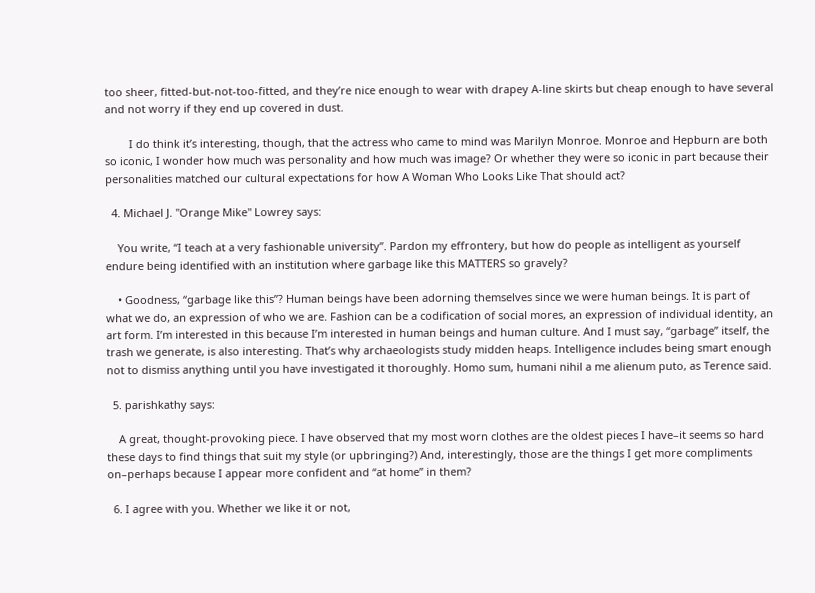too sheer, fitted-but-not-too-fitted, and they’re nice enough to wear with drapey A-line skirts but cheap enough to have several and not worry if they end up covered in dust.

        I do think it’s interesting, though, that the actress who came to mind was Marilyn Monroe. Monroe and Hepburn are both so iconic, I wonder how much was personality and how much was image? Or whether they were so iconic in part because their personalities matched our cultural expectations for how A Woman Who Looks Like That should act?

  4. Michael J. "Orange Mike" Lowrey says:

    You write, “I teach at a very fashionable university”. Pardon my effrontery, but how do people as intelligent as yourself endure being identified with an institution where garbage like this MATTERS so gravely?

    • Goodness, “garbage like this”? Human beings have been adorning themselves since we were human beings. It is part of what we do, an expression of who we are. Fashion can be a codification of social mores, an expression of individual identity, an art form. I’m interested in this because I’m interested in human beings and human culture. And I must say, “garbage” itself, the trash we generate, is also interesting. That’s why archaeologists study midden heaps. Intelligence includes being smart enough not to dismiss anything until you have investigated it thoroughly. Homo sum, humani nihil a me alienum puto, as Terence said.

  5. parishkathy says:

    A great, thought-provoking piece. I have observed that my most worn clothes are the oldest pieces I have–it seems so hard these days to find things that suit my style (or upbringing?) And, interestingly, those are the things I get more compliments on–perhaps because I appear more confident and “at home” in them?

  6. I agree with you. Whether we like it or not,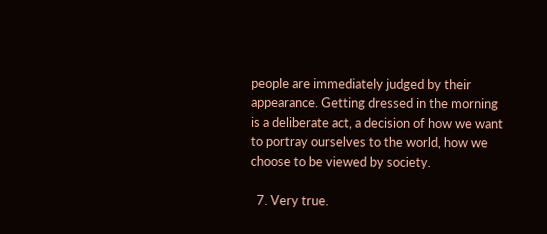people are immediately judged by their appearance. Getting dressed in the morning is a deliberate act, a decision of how we want to portray ourselves to the world, how we choose to be viewed by society.

  7. Very true.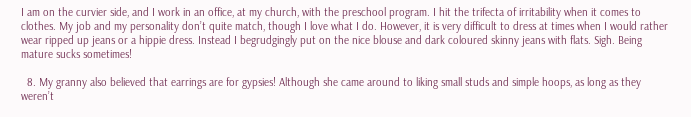I am on the curvier side, and I work in an office, at my church, with the preschool program. I hit the trifecta of irritability when it comes to clothes. My job and my personality don’t quite match, though I love what I do. However, it is very difficult to dress at times when I would rather wear ripped up jeans or a hippie dress. Instead I begrudgingly put on the nice blouse and dark coloured skinny jeans with flats. Sigh. Being mature sucks sometimes!

  8. My granny also believed that earrings are for gypsies! Although she came around to liking small studs and simple hoops, as long as they weren’t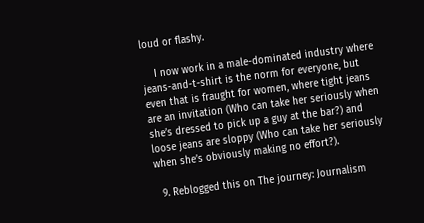loud or flashy.

    I now work in a male-dominated industry where jeans-and-t-shirt is the norm for everyone, but even that is fraught for women, where tight jeans are an invitation (Who can take her seriously when she’s dressed to pick up a guy at the bar?) and loose jeans are sloppy (Who can take her seriously when she’s obviously making no effort?).

  9. Reblogged this on The journey: Journalism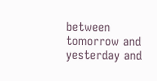between tomorrow and yesterday and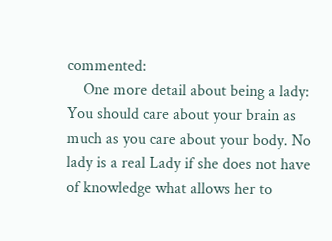commented:
    One more detail about being a lady: You should care about your brain as much as you care about your body. No lady is a real Lady if she does not have of knowledge what allows her to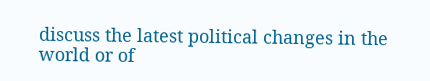discuss the latest political changes in the world or of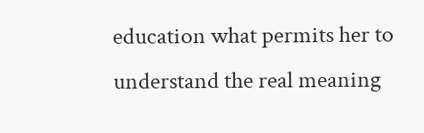education what permits her to understand the real meaning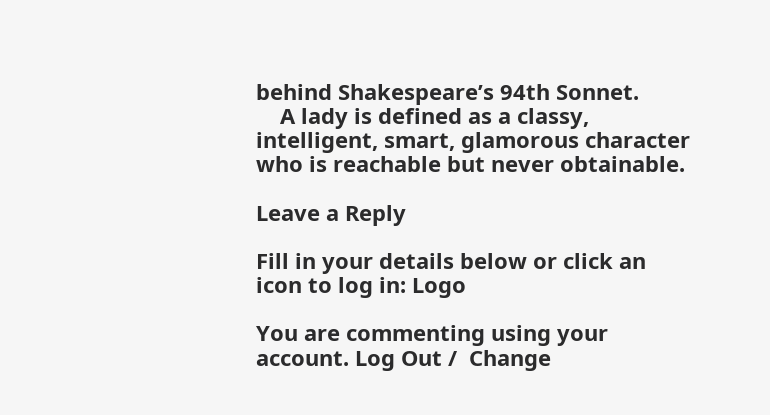behind Shakespeare’s 94th Sonnet.
    A lady is defined as a classy, intelligent, smart, glamorous character who is reachable but never obtainable.

Leave a Reply

Fill in your details below or click an icon to log in: Logo

You are commenting using your account. Log Out /  Change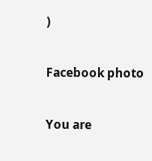)

Facebook photo

You are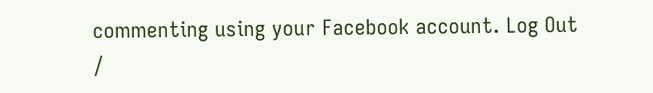commenting using your Facebook account. Log Out /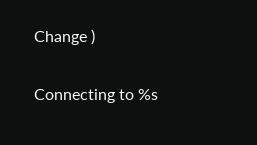Change )

Connecting to %s